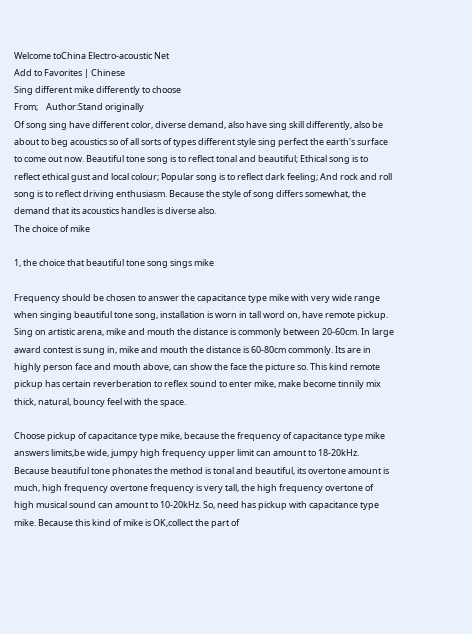Welcome toChina Electro-acoustic Net
Add to Favorites | Chinese
Sing different mike differently to choose
From;    Author:Stand originally
Of song sing have different color, diverse demand, also have sing skill differently, also be about to beg acoustics so of all sorts of types different style sing perfect the earth's surface to come out now. Beautiful tone song is to reflect tonal and beautiful; Ethical song is to reflect ethical gust and local colour; Popular song is to reflect dark feeling; And rock and roll song is to reflect driving enthusiasm. Because the style of song differs somewhat, the demand that its acoustics handles is diverse also.
The choice of mike

1, the choice that beautiful tone song sings mike

Frequency should be chosen to answer the capacitance type mike with very wide range when singing beautiful tone song, installation is worn in tall word on, have remote pickup. Sing on artistic arena, mike and mouth the distance is commonly between 20-60cm. In large award contest is sung in, mike and mouth the distance is 60-80cm commonly. Its are in highly person face and mouth above, can show the face the picture so. This kind remote pickup has certain reverberation to reflex sound to enter mike, make become tinnily mix thick, natural, bouncy feel with the space.

Choose pickup of capacitance type mike, because the frequency of capacitance type mike answers limits,be wide, jumpy high frequency upper limit can amount to 18-20kHz. Because beautiful tone phonates the method is tonal and beautiful, its overtone amount is much, high frequency overtone frequency is very tall, the high frequency overtone of high musical sound can amount to 10-20kHz. So, need has pickup with capacitance type mike. Because this kind of mike is OK,collect the part of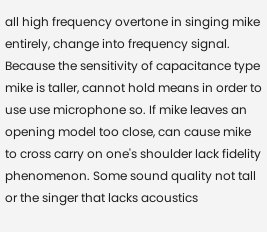all high frequency overtone in singing mike entirely, change into frequency signal. Because the sensitivity of capacitance type mike is taller, cannot hold means in order to use use microphone so. If mike leaves an opening model too close, can cause mike to cross carry on one's shoulder lack fidelity phenomenon. Some sound quality not tall or the singer that lacks acoustics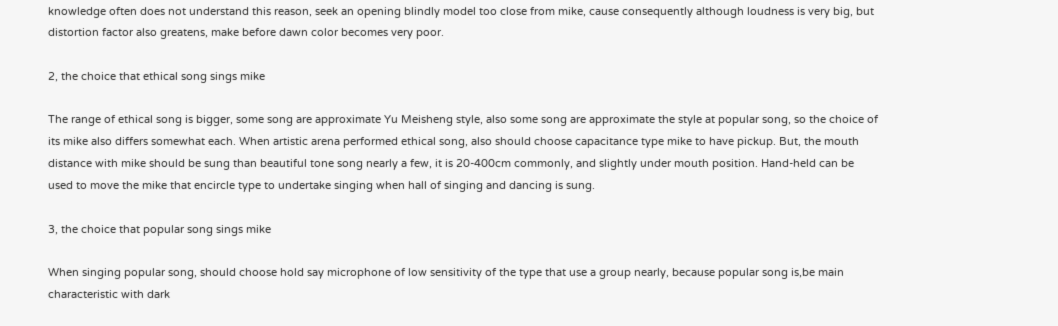knowledge often does not understand this reason, seek an opening blindly model too close from mike, cause consequently although loudness is very big, but distortion factor also greatens, make before dawn color becomes very poor.

2, the choice that ethical song sings mike

The range of ethical song is bigger, some song are approximate Yu Meisheng style, also some song are approximate the style at popular song, so the choice of its mike also differs somewhat each. When artistic arena performed ethical song, also should choose capacitance type mike to have pickup. But, the mouth distance with mike should be sung than beautiful tone song nearly a few, it is 20-400cm commonly, and slightly under mouth position. Hand-held can be used to move the mike that encircle type to undertake singing when hall of singing and dancing is sung.

3, the choice that popular song sings mike

When singing popular song, should choose hold say microphone of low sensitivity of the type that use a group nearly, because popular song is,be main characteristic with dark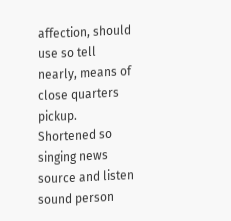affection, should use so tell nearly, means of close quarters pickup. Shortened so singing news source and listen sound person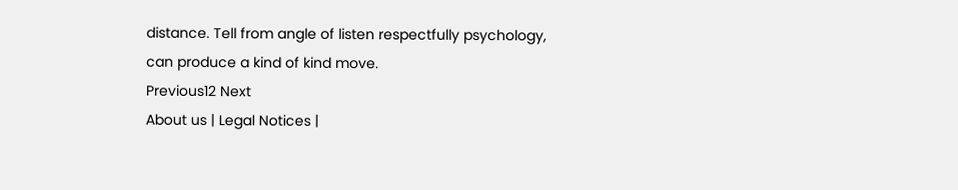distance. Tell from angle of listen respectfully psychology, can produce a kind of kind move.
Previous12 Next
About us | Legal Notices |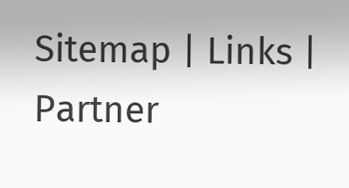Sitemap | Links | Partner